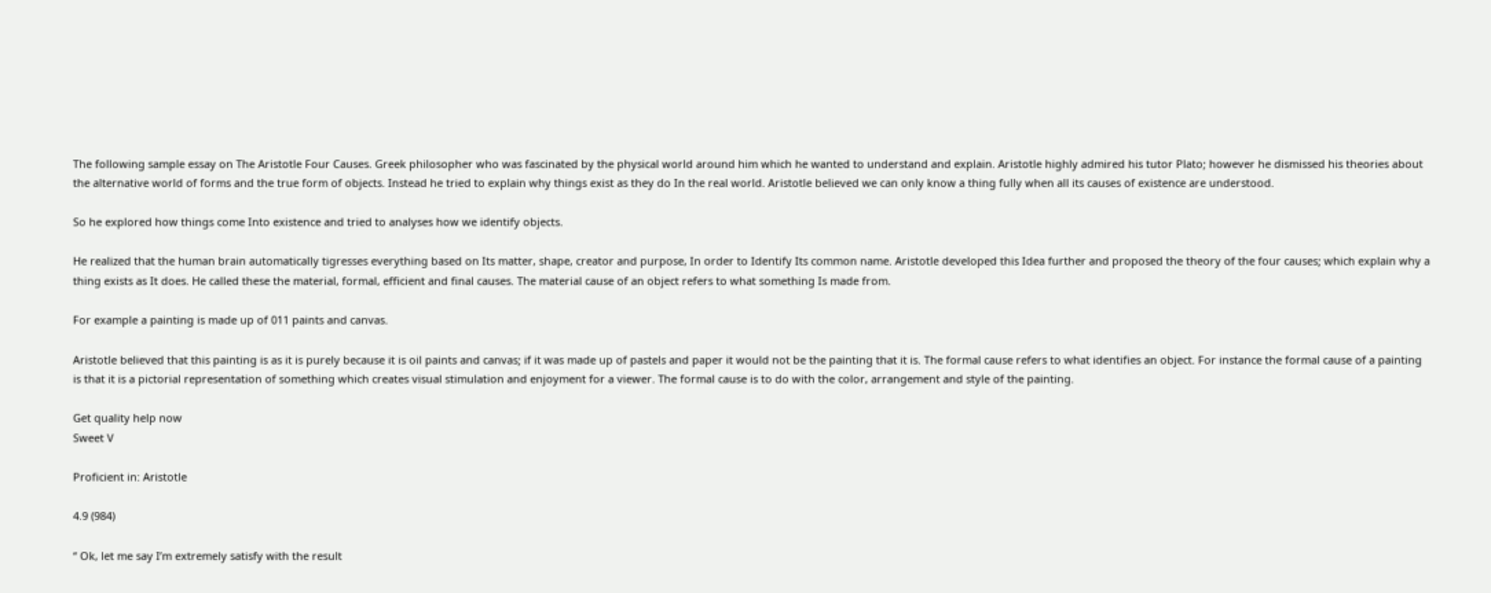The following sample essay on The Aristotle Four Causes. Greek philosopher who was fascinated by the physical world around him which he wanted to understand and explain. Aristotle highly admired his tutor Plato; however he dismissed his theories about the alternative world of forms and the true form of objects. Instead he tried to explain why things exist as they do In the real world. Aristotle believed we can only know a thing fully when all its causes of existence are understood.

So he explored how things come Into existence and tried to analyses how we identify objects.

He realized that the human brain automatically tigresses everything based on Its matter, shape, creator and purpose, In order to Identify Its common name. Aristotle developed this Idea further and proposed the theory of the four causes; which explain why a thing exists as It does. He called these the material, formal, efficient and final causes. The material cause of an object refers to what something Is made from.

For example a painting is made up of 011 paints and canvas.

Aristotle believed that this painting is as it is purely because it is oil paints and canvas; if it was made up of pastels and paper it would not be the painting that it is. The formal cause refers to what identifies an object. For instance the formal cause of a painting is that it is a pictorial representation of something which creates visual stimulation and enjoyment for a viewer. The formal cause is to do with the color, arrangement and style of the painting.

Get quality help now
Sweet V

Proficient in: Aristotle

4.9 (984)

“ Ok, let me say I’m extremely satisfy with the result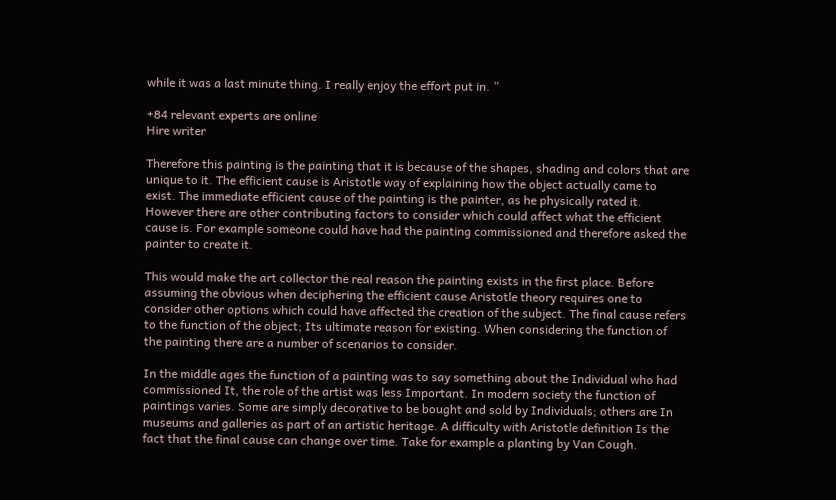while it was a last minute thing. I really enjoy the effort put in. ”

+84 relevant experts are online
Hire writer

Therefore this painting is the painting that it is because of the shapes, shading and colors that are unique to it. The efficient cause is Aristotle way of explaining how the object actually came to exist. The immediate efficient cause of the painting is the painter, as he physically rated it. However there are other contributing factors to consider which could affect what the efficient cause is. For example someone could have had the painting commissioned and therefore asked the painter to create it.

This would make the art collector the real reason the painting exists in the first place. Before assuming the obvious when deciphering the efficient cause Aristotle theory requires one to consider other options which could have affected the creation of the subject. The final cause refers to the function of the object; Its ultimate reason for existing. When considering the function of the painting there are a number of scenarios to consider.

In the middle ages the function of a painting was to say something about the Individual who had commissioned It, the role of the artist was less Important. In modern society the function of paintings varies. Some are simply decorative to be bought and sold by Individuals; others are In museums and galleries as part of an artistic heritage. A difficulty with Aristotle definition Is the fact that the final cause can change over time. Take for example a planting by Van Cough.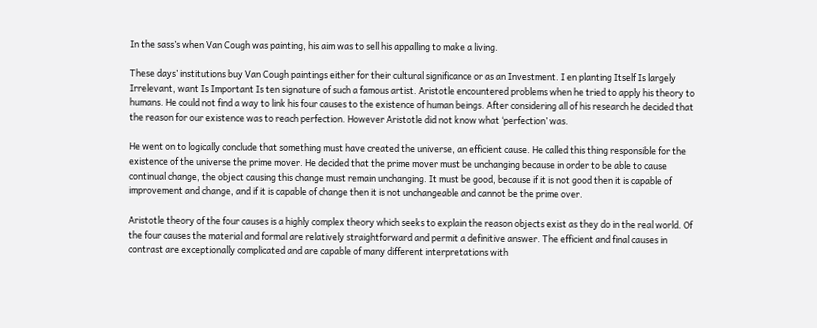In the sass’s when Van Cough was painting, his aim was to sell his appalling to make a living.

These days’ institutions buy Van Cough paintings either for their cultural significance or as an Investment. I en planting Itself Is largely Irrelevant, want Is Important Is ten signature of such a famous artist. Aristotle encountered problems when he tried to apply his theory to humans. He could not find a way to link his four causes to the existence of human beings. After considering all of his research he decided that the reason for our existence was to reach perfection. However Aristotle did not know what ‘perfection’ was.

He went on to logically conclude that something must have created the universe, an efficient cause. He called this thing responsible for the existence of the universe the prime mover. He decided that the prime mover must be unchanging because in order to be able to cause continual change, the object causing this change must remain unchanging. It must be good, because if it is not good then it is capable of improvement and change, and if it is capable of change then it is not unchangeable and cannot be the prime over.

Aristotle theory of the four causes is a highly complex theory which seeks to explain the reason objects exist as they do in the real world. Of the four causes the material and formal are relatively straightforward and permit a definitive answer. The efficient and final causes in contrast are exceptionally complicated and are capable of many different interpretations with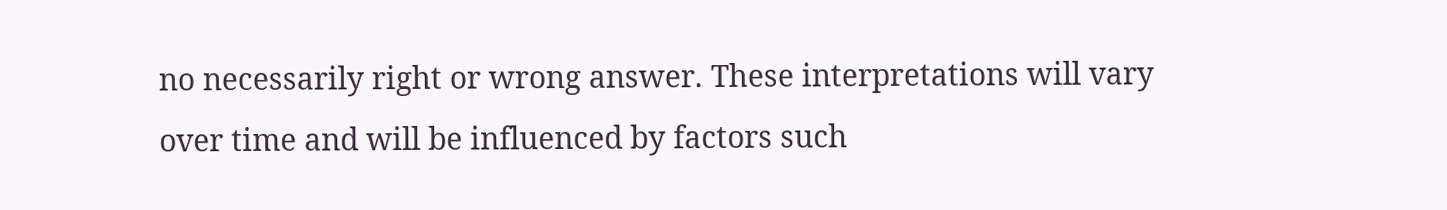no necessarily right or wrong answer. These interpretations will vary over time and will be influenced by factors such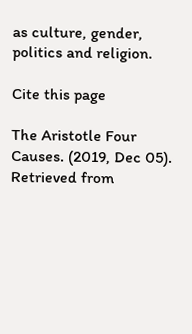as culture, gender, politics and religion.

Cite this page

The Aristotle Four Causes. (2019, Dec 05). Retrieved from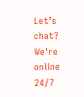Let’s chat?  We're online 24/7